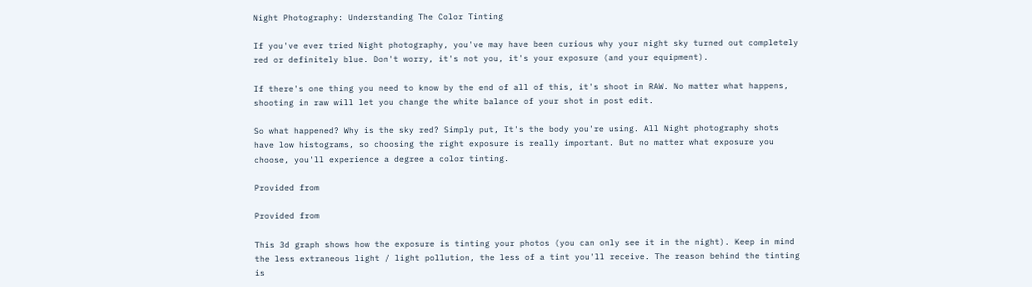Night Photography: Understanding The Color Tinting

If you've ever tried Night photography, you've may have been curious why your night sky turned out completely red or definitely blue. Don't worry, it's not you, it's your exposure (and your equipment).

If there's one thing you need to know by the end of all of this, it's shoot in RAW. No matter what happens, shooting in raw will let you change the white balance of your shot in post edit.

So what happened? Why is the sky red? Simply put, It's the body you're using. All Night photography shots have low histograms, so choosing the right exposure is really important. But no matter what exposure you choose, you'll experience a degree a color tinting.

Provided from

Provided from

This 3d graph shows how the exposure is tinting your photos (you can only see it in the night). Keep in mind the less extraneous light / light pollution, the less of a tint you'll receive. The reason behind the tinting is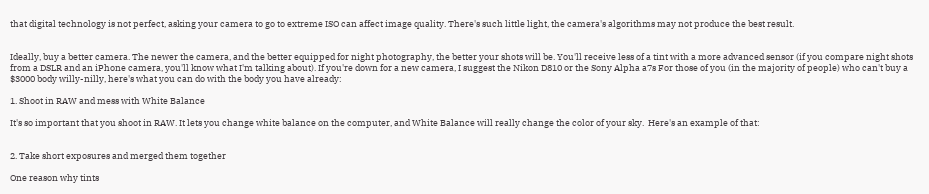that digital technology is not perfect, asking your camera to go to extreme ISO can affect image quality. There's such little light, the camera's algorithms may not produce the best result.


Ideally, buy a better camera. The newer the camera, and the better equipped for night photography, the better your shots will be. You'll receive less of a tint with a more advanced sensor (if you compare night shots from a DSLR and an iPhone camera, you'll know what I'm talking about). If you're down for a new camera, I suggest the Nikon D810 or the Sony Alpha a7s For those of you (in the majority of people) who can't buy a $3000 body willy-nilly, here's what you can do with the body you have already:

1. Shoot in RAW and mess with White Balance

It's so important that you shoot in RAW. It lets you change white balance on the computer, and White Balance will really change the color of your sky.  Here's an example of that:


2. Take short exposures and merged them together

One reason why tints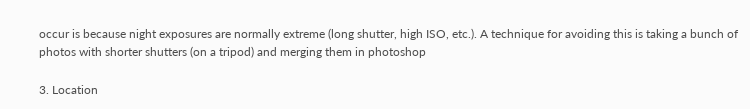occur is because night exposures are normally extreme (long shutter, high ISO, etc.). A technique for avoiding this is taking a bunch of photos with shorter shutters (on a tripod) and merging them in photoshop

3. Location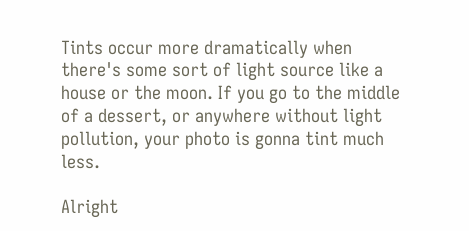Tints occur more dramatically when there's some sort of light source like a house or the moon. If you go to the middle of a dessert, or anywhere without light pollution, your photo is gonna tint much less.

Alright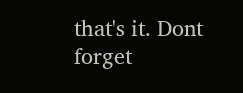that's it. Dont forget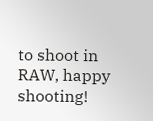to shoot in RAW, happy shooting!